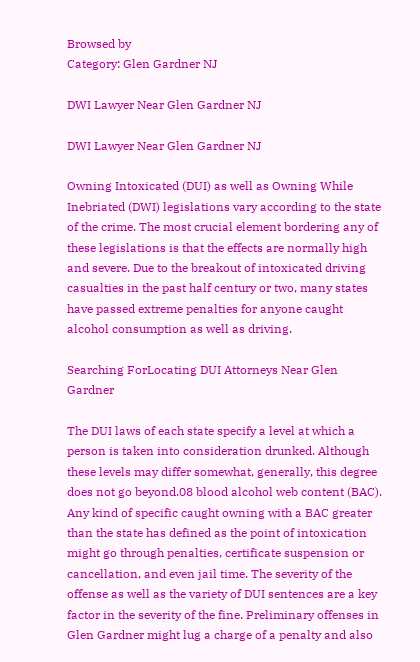Browsed by
Category: Glen Gardner NJ

DWI Lawyer Near Glen Gardner NJ

DWI Lawyer Near Glen Gardner NJ

Owning Intoxicated (DUI) as well as Owning While Inebriated (DWI) legislations vary according to the state of the crime. The most crucial element bordering any of these legislations is that the effects are normally high and severe. Due to the breakout of intoxicated driving casualties in the past half century or two, many states have passed extreme penalties for anyone caught alcohol consumption as well as driving.

Searching ForLocating DUI Attorneys Near Glen Gardner

The DUI laws of each state specify a level at which a person is taken into consideration drunked. Although these levels may differ somewhat, generally, this degree does not go beyond.08 blood alcohol web content (BAC). Any kind of specific caught owning with a BAC greater than the state has defined as the point of intoxication might go through penalties, certificate suspension or cancellation, and even jail time. The severity of the offense as well as the variety of DUI sentences are a key factor in the severity of the fine. Preliminary offenses in Glen Gardner might lug a charge of a penalty and also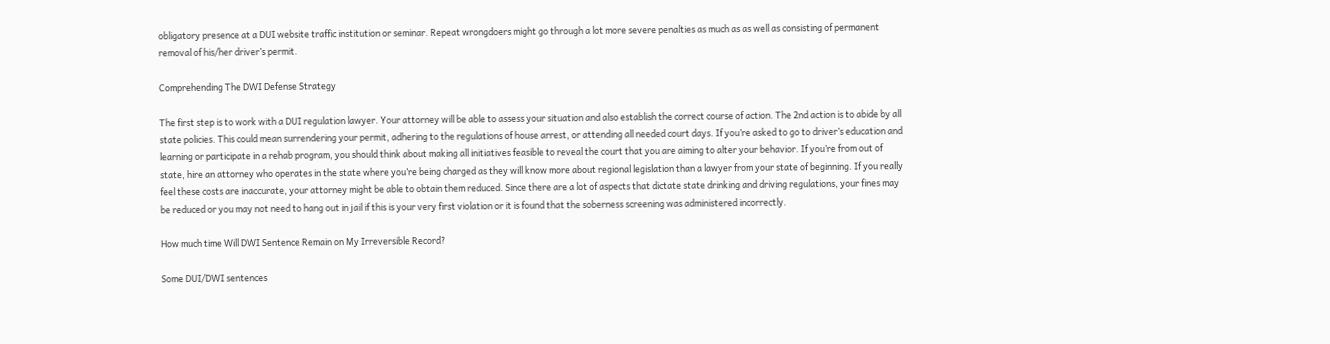obligatory presence at a DUI website traffic institution or seminar. Repeat wrongdoers might go through a lot more severe penalties as much as as well as consisting of permanent removal of his/her driver’s permit.

Comprehending The DWI Defense Strategy

The first step is to work with a DUI regulation lawyer. Your attorney will be able to assess your situation and also establish the correct course of action. The 2nd action is to abide by all state policies. This could mean surrendering your permit, adhering to the regulations of house arrest, or attending all needed court days. If you’re asked to go to driver’s education and learning or participate in a rehab program, you should think about making all initiatives feasible to reveal the court that you are aiming to alter your behavior. If you’re from out of state, hire an attorney who operates in the state where you’re being charged as they will know more about regional legislation than a lawyer from your state of beginning. If you really feel these costs are inaccurate, your attorney might be able to obtain them reduced. Since there are a lot of aspects that dictate state drinking and driving regulations, your fines may be reduced or you may not need to hang out in jail if this is your very first violation or it is found that the soberness screening was administered incorrectly.

How much time Will DWI Sentence Remain on My Irreversible Record?

Some DUI/DWI sentences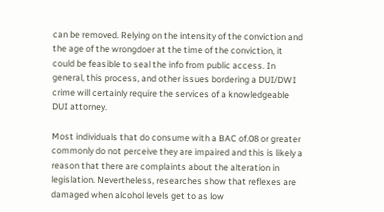can be removed. Relying on the intensity of the conviction and the age of the wrongdoer at the time of the conviction, it could be feasible to seal the info from public access. In general, this process, and other issues bordering a DUI/DWI crime will certainly require the services of a knowledgeable DUI attorney.

Most individuals that do consume with a BAC of.08 or greater commonly do not perceive they are impaired and this is likely a reason that there are complaints about the alteration in legislation. Nevertheless, researches show that reflexes are damaged when alcohol levels get to as low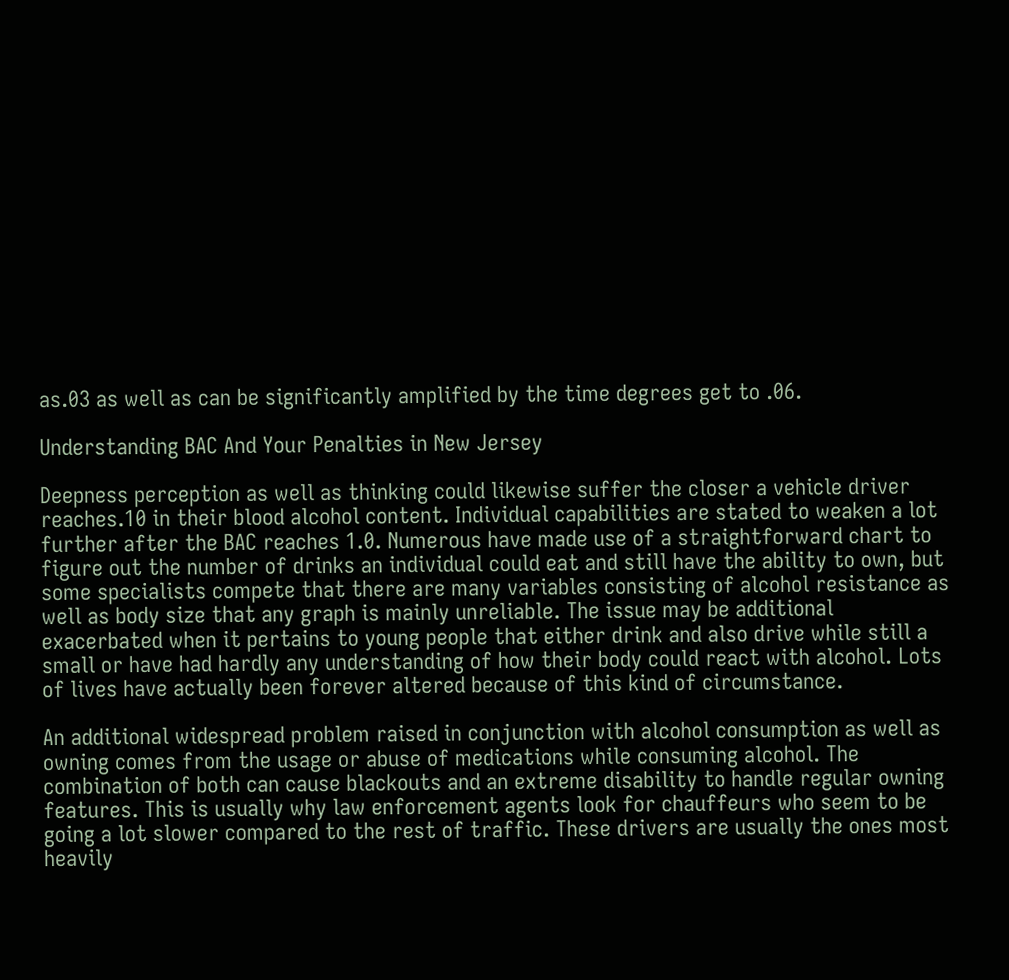as.03 as well as can be significantly amplified by the time degrees get to .06.

Understanding BAC And Your Penalties in New Jersey

Deepness perception as well as thinking could likewise suffer the closer a vehicle driver reaches.10 in their blood alcohol content. Individual capabilities are stated to weaken a lot further after the BAC reaches 1.0. Numerous have made use of a straightforward chart to figure out the number of drinks an individual could eat and still have the ability to own, but some specialists compete that there are many variables consisting of alcohol resistance as well as body size that any graph is mainly unreliable. The issue may be additional exacerbated when it pertains to young people that either drink and also drive while still a small or have had hardly any understanding of how their body could react with alcohol. Lots of lives have actually been forever altered because of this kind of circumstance.

An additional widespread problem raised in conjunction with alcohol consumption as well as owning comes from the usage or abuse of medications while consuming alcohol. The combination of both can cause blackouts and an extreme disability to handle regular owning features. This is usually why law enforcement agents look for chauffeurs who seem to be going a lot slower compared to the rest of traffic. These drivers are usually the ones most heavily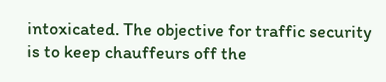intoxicated. The objective for traffic security is to keep chauffeurs off the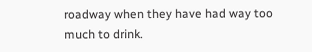roadway when they have had way too much to drink.